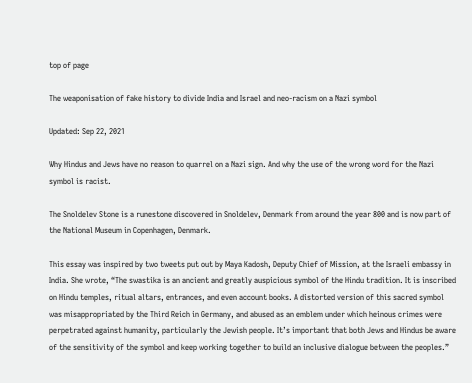top of page

The weaponisation of fake history to divide India and Israel and neo-racism on a Nazi symbol

Updated: Sep 22, 2021

Why Hindus and Jews have no reason to quarrel on a Nazi sign. And why the use of the wrong word for the Nazi symbol is racist.

The Snoldelev Stone is a runestone discovered in Snoldelev, Denmark from around the year 800 and is now part of the National Museum in Copenhagen, Denmark.

This essay was inspired by two tweets put out by Maya Kadosh, Deputy Chief of Mission, at the Israeli embassy in India. She wrote, “The swastika is an ancient and greatly auspicious symbol of the Hindu tradition. It is inscribed on Hindu temples, ritual altars, entrances, and even account books. A distorted version of this sacred symbol was misappropriated by the Third Reich in Germany, and abused as an emblem under which heinous crimes were perpetrated against humanity, particularly the Jewish people. It’s important that both Jews and Hindus be aware of the sensitivity of the symbol and keep working together to build an inclusive dialogue between the peoples.”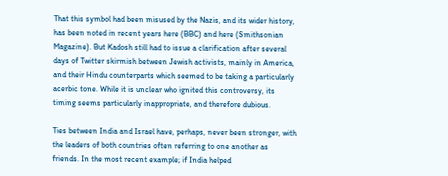That this symbol had been misused by the Nazis, and its wider history, has been noted in recent years here (BBC) and here (Smithsonian Magazine). But Kadosh still had to issue a clarification after several days of Twitter skirmish between Jewish activists, mainly in America, and their Hindu counterparts which seemed to be taking a particularly acerbic tone. While it is unclear who ignited this controversy, its timing seems particularly inappropriate, and therefore dubious.

Ties between India and Israel have, perhaps, never been stronger, with the leaders of both countries often referring to one another as friends. In the most recent example; if India helped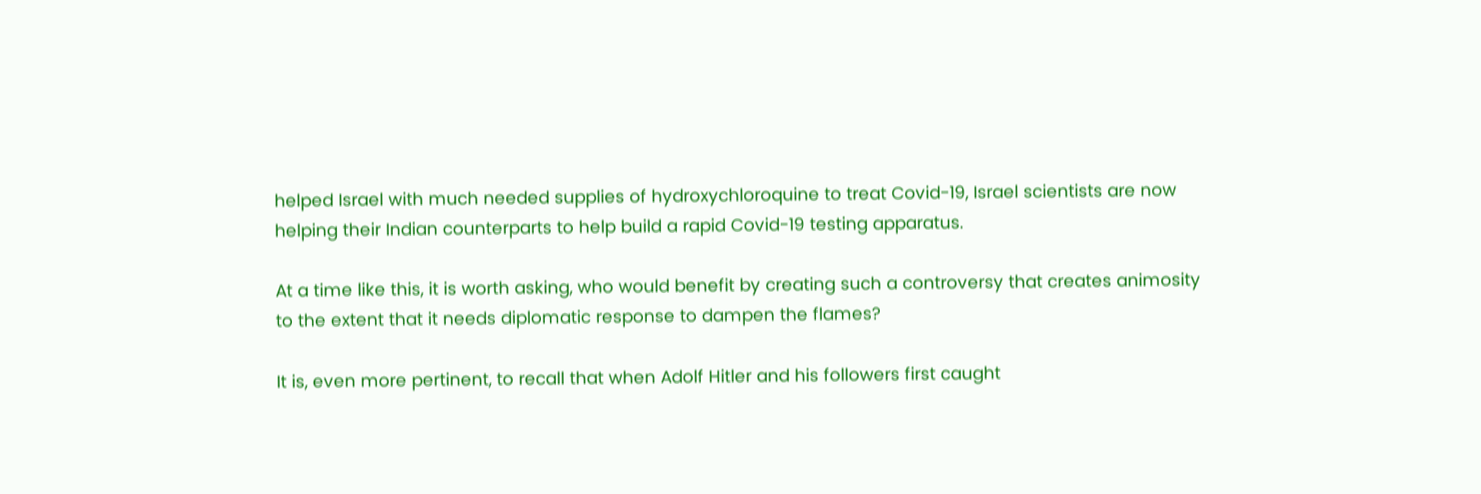helped Israel with much needed supplies of hydroxychloroquine to treat Covid-19, Israel scientists are now helping their Indian counterparts to help build a rapid Covid-19 testing apparatus.

At a time like this, it is worth asking, who would benefit by creating such a controversy that creates animosity to the extent that it needs diplomatic response to dampen the flames?

It is, even more pertinent, to recall that when Adolf Hitler and his followers first caught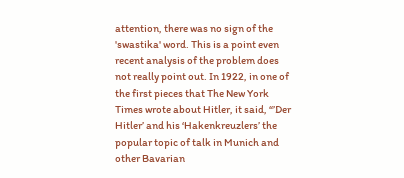attention, there was no sign of the 'swastika' word. This is a point even recent analysis of the problem does not really point out. In 1922, in one of the first pieces that The New York Times wrote about Hitler, it said, “’Der Hitler’ and his ‘Hakenkreuzlers’ the popular topic of talk in Munich and other Bavarian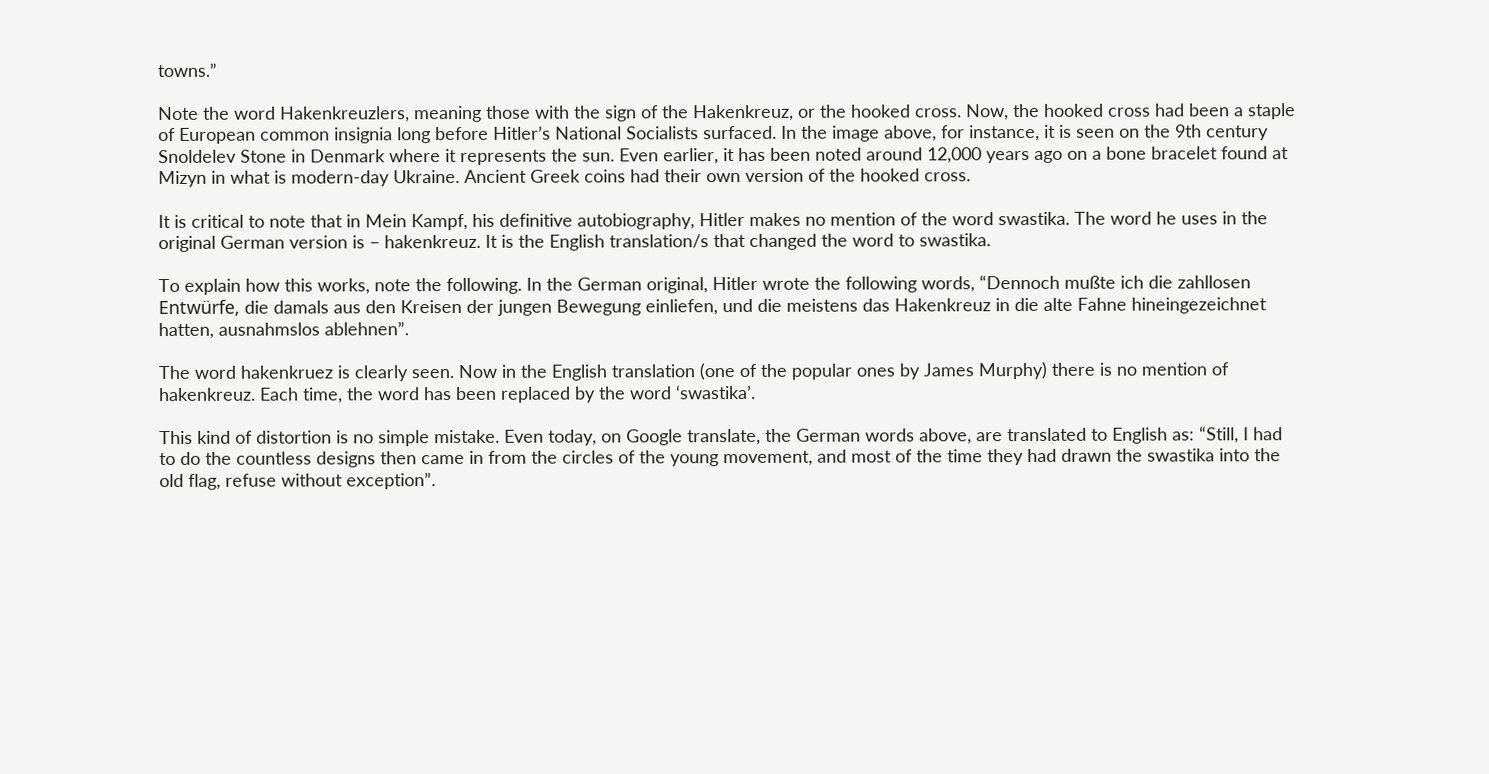towns.”

Note the word Hakenkreuzlers, meaning those with the sign of the Hakenkreuz, or the hooked cross. Now, the hooked cross had been a staple of European common insignia long before Hitler’s National Socialists surfaced. In the image above, for instance, it is seen on the 9th century Snoldelev Stone in Denmark where it represents the sun. Even earlier, it has been noted around 12,000 years ago on a bone bracelet found at Mizyn in what is modern-day Ukraine. Ancient Greek coins had their own version of the hooked cross.

It is critical to note that in Mein Kampf, his definitive autobiography, Hitler makes no mention of the word swastika. The word he uses in the original German version is – hakenkreuz. It is the English translation/s that changed the word to swastika.

To explain how this works, note the following. In the German original, Hitler wrote the following words, “Dennoch mußte ich die zahllosen Entwürfe, die damals aus den Kreisen der jungen Bewegung einliefen, und die meistens das Hakenkreuz in die alte Fahne hineingezeichnet hatten, ausnahmslos ablehnen”.

The word hakenkruez is clearly seen. Now in the English translation (one of the popular ones by James Murphy) there is no mention of hakenkreuz. Each time, the word has been replaced by the word ‘swastika’.

This kind of distortion is no simple mistake. Even today, on Google translate, the German words above, are translated to English as: “Still, I had to do the countless designs then came in from the circles of the young movement, and most of the time they had drawn the swastika into the old flag, refuse without exception”.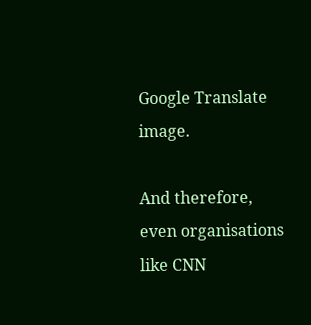Google Translate image.

And therefore, even organisations like CNN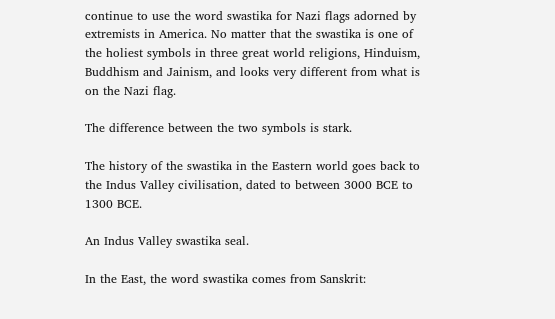continue to use the word swastika for Nazi flags adorned by extremists in America. No matter that the swastika is one of the holiest symbols in three great world religions, Hinduism, Buddhism and Jainism, and looks very different from what is on the Nazi flag.

The difference between the two symbols is stark.

The history of the swastika in the Eastern world goes back to the Indus Valley civilisation, dated to between 3000 BCE to 1300 BCE.

An Indus Valley swastika seal.

In the East, the word swastika comes from Sanskrit: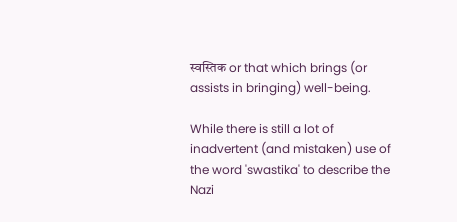स्वस्तिक or that which brings (or assists in bringing) well-being.

While there is still a lot of inadvertent (and mistaken) use of the word 'swastika' to describe the Nazi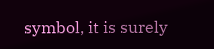symbol, it is surely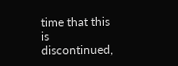time that this is discontinued,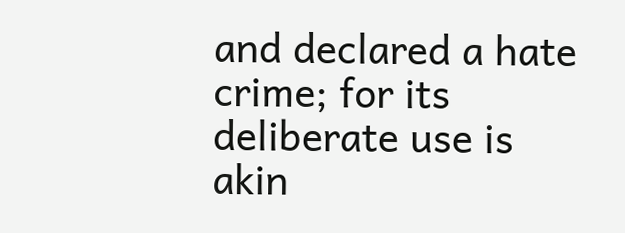and declared a hate crime; for its deliberate use is akin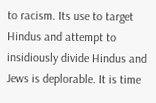to racism. Its use to target Hindus and attempt to insidiously divide Hindus and Jews is deplorable. It is time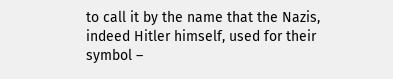to call it by the name that the Nazis, indeed Hitler himself, used for their symbol –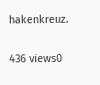hakenkreuz.

436 views0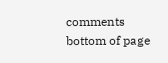comments
bottom of page